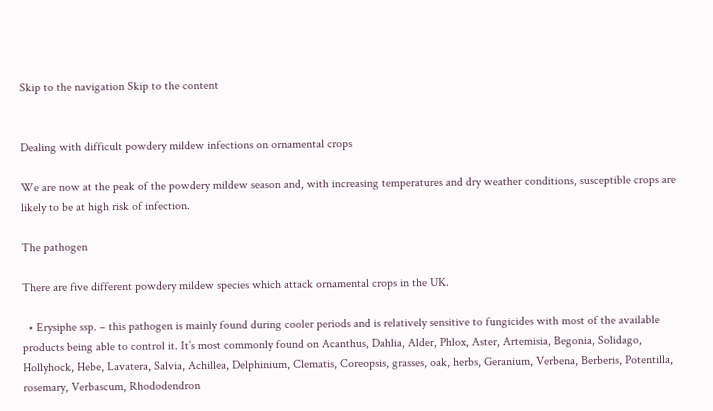Skip to the navigation Skip to the content


Dealing with difficult powdery mildew infections on ornamental crops

We are now at the peak of the powdery mildew season and, with increasing temperatures and dry weather conditions, susceptible crops are likely to be at high risk of infection.

The pathogen

There are five different powdery mildew species which attack ornamental crops in the UK.

  • Erysiphe ssp. – this pathogen is mainly found during cooler periods and is relatively sensitive to fungicides with most of the available products being able to control it. It’s most commonly found on Acanthus, Dahlia, Alder, Phlox, Aster, Artemisia, Begonia, Solidago, Hollyhock, Hebe, Lavatera, Salvia, Achillea, Delphinium, Clematis, Coreopsis, grasses, oak, herbs, Geranium, Verbena, Berberis, Potentilla, rosemary, Verbascum, Rhododendron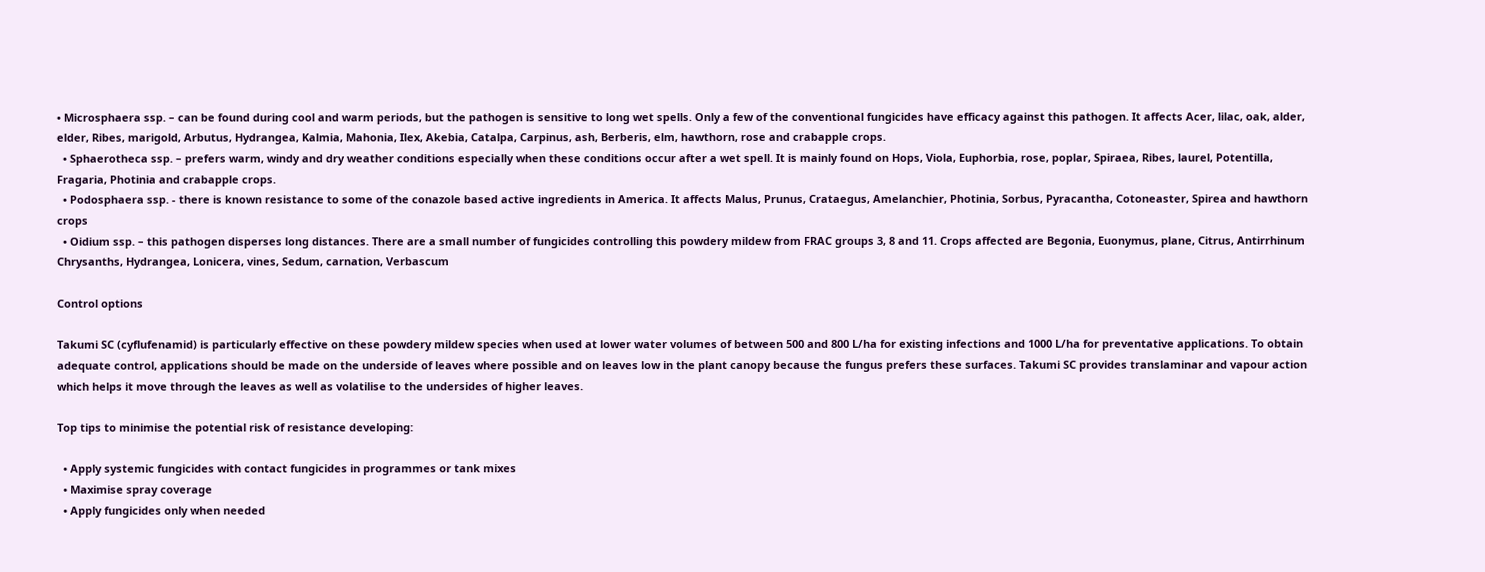• Microsphaera ssp. – can be found during cool and warm periods, but the pathogen is sensitive to long wet spells. Only a few of the conventional fungicides have efficacy against this pathogen. It affects Acer, lilac, oak, alder, elder, Ribes, marigold, Arbutus, Hydrangea, Kalmia, Mahonia, Ilex, Akebia, Catalpa, Carpinus, ash, Berberis, elm, hawthorn, rose and crabapple crops.
  • Sphaerotheca ssp. – prefers warm, windy and dry weather conditions especially when these conditions occur after a wet spell. It is mainly found on Hops, Viola, Euphorbia, rose, poplar, Spiraea, Ribes, laurel, Potentilla, Fragaria, Photinia and crabapple crops.
  • Podosphaera ssp. - there is known resistance to some of the conazole based active ingredients in America. It affects Malus, Prunus, Crataegus, Amelanchier, Photinia, Sorbus, Pyracantha, Cotoneaster, Spirea and hawthorn crops
  • Oidium ssp. – this pathogen disperses long distances. There are a small number of fungicides controlling this powdery mildew from FRAC groups 3, 8 and 11. Crops affected are Begonia, Euonymus, plane, Citrus, Antirrhinum Chrysanths, Hydrangea, Lonicera, vines, Sedum, carnation, Verbascum

Control options

Takumi SC (cyflufenamid) is particularly effective on these powdery mildew species when used at lower water volumes of between 500 and 800 L/ha for existing infections and 1000 L/ha for preventative applications. To obtain adequate control, applications should be made on the underside of leaves where possible and on leaves low in the plant canopy because the fungus prefers these surfaces. Takumi SC provides translaminar and vapour action which helps it move through the leaves as well as volatilise to the undersides of higher leaves.

Top tips to minimise the potential risk of resistance developing:

  • Apply systemic fungicides with contact fungicides in programmes or tank mixes
  • Maximise spray coverage
  • Apply fungicides only when needed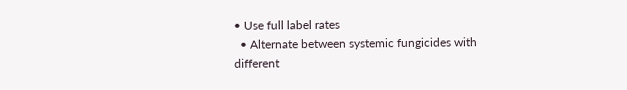• Use full label rates
  • Alternate between systemic fungicides with different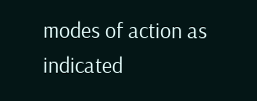modes of action as indicated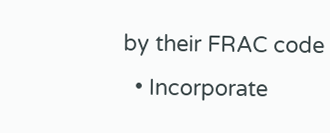by their FRAC code
  • Incorporate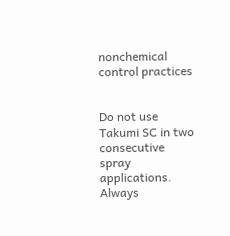nonchemical control practices


Do not use Takumi SC in two consecutive spray applications. Always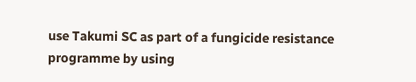use Takumi SC as part of a fungicide resistance programme by using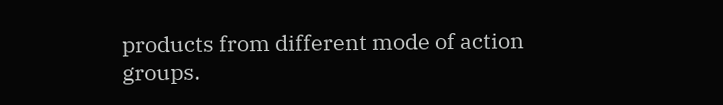products from different mode of action groups.